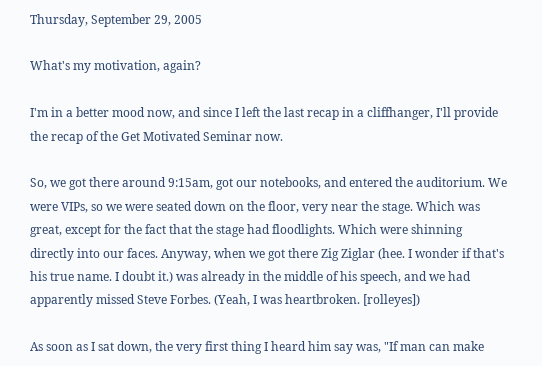Thursday, September 29, 2005

What's my motivation, again?

I'm in a better mood now, and since I left the last recap in a cliffhanger, I'll provide the recap of the Get Motivated Seminar now.

So, we got there around 9:15am, got our notebooks, and entered the auditorium. We were VIPs, so we were seated down on the floor, very near the stage. Which was great, except for the fact that the stage had floodlights. Which were shinning directly into our faces. Anyway, when we got there Zig Ziglar (hee. I wonder if that's his true name. I doubt it.) was already in the middle of his speech, and we had apparently missed Steve Forbes. (Yeah, I was heartbroken. [rolleyes])

As soon as I sat down, the very first thing I heard him say was, "If man can make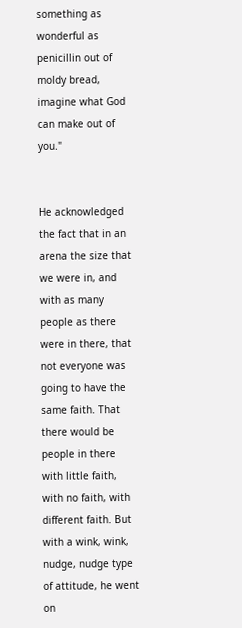something as wonderful as penicillin out of moldy bread, imagine what God can make out of you."


He acknowledged the fact that in an arena the size that we were in, and with as many people as there were in there, that not everyone was going to have the same faith. That there would be people in there with little faith, with no faith, with different faith. But with a wink, wink, nudge, nudge type of attitude, he went on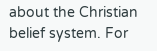about the Christian belief system. For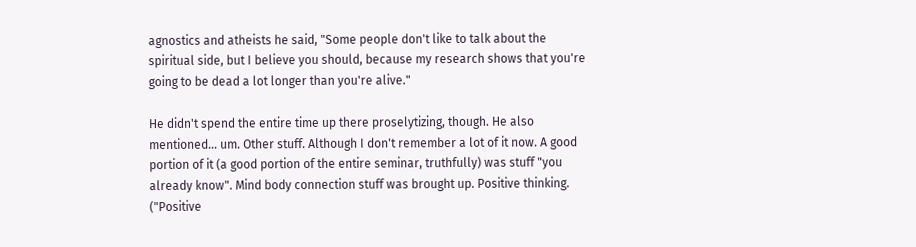agnostics and atheists he said, "Some people don't like to talk about the spiritual side, but I believe you should, because my research shows that you're going to be dead a lot longer than you're alive."

He didn't spend the entire time up there proselytizing, though. He also mentioned... um. Other stuff. Although I don't remember a lot of it now. A good portion of it (a good portion of the entire seminar, truthfully) was stuff "you already know". Mind body connection stuff was brought up. Positive thinking. ("Positive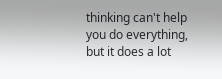thinking can't help you do everything, but it does a lot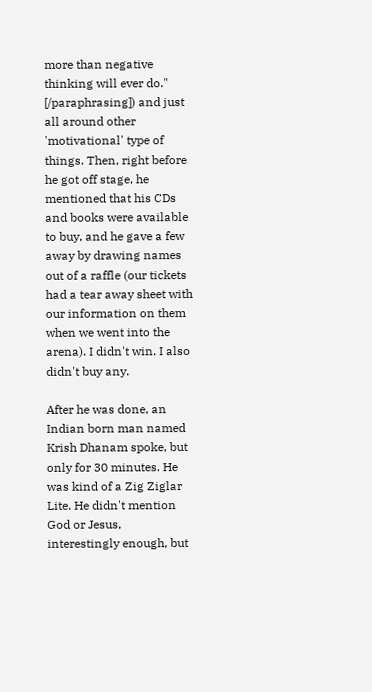more than negative thinking will ever do." [/paraphrasing]) and just all around other 'motivational' type of things. Then, right before he got off stage, he mentioned that his CDs and books were available to buy, and he gave a few away by drawing names out of a raffle (our tickets had a tear away sheet with our information on them when we went into the arena). I didn't win. I also didn't buy any.

After he was done, an Indian born man named Krish Dhanam spoke, but only for 30 minutes. He was kind of a Zig Ziglar Lite. He didn't mention God or Jesus, interestingly enough, but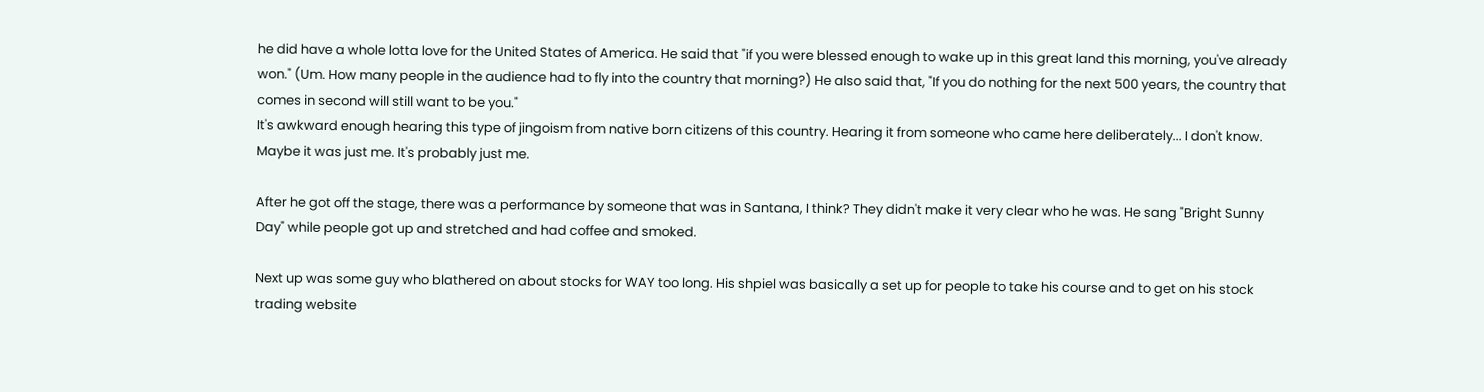he did have a whole lotta love for the United States of America. He said that "if you were blessed enough to wake up in this great land this morning, you've already won." (Um. How many people in the audience had to fly into the country that morning?) He also said that, "If you do nothing for the next 500 years, the country that comes in second will still want to be you."
It's awkward enough hearing this type of jingoism from native born citizens of this country. Hearing it from someone who came here deliberately... I don't know. Maybe it was just me. It's probably just me.

After he got off the stage, there was a performance by someone that was in Santana, I think? They didn't make it very clear who he was. He sang "Bright Sunny Day" while people got up and stretched and had coffee and smoked.

Next up was some guy who blathered on about stocks for WAY too long. His shpiel was basically a set up for people to take his course and to get on his stock trading website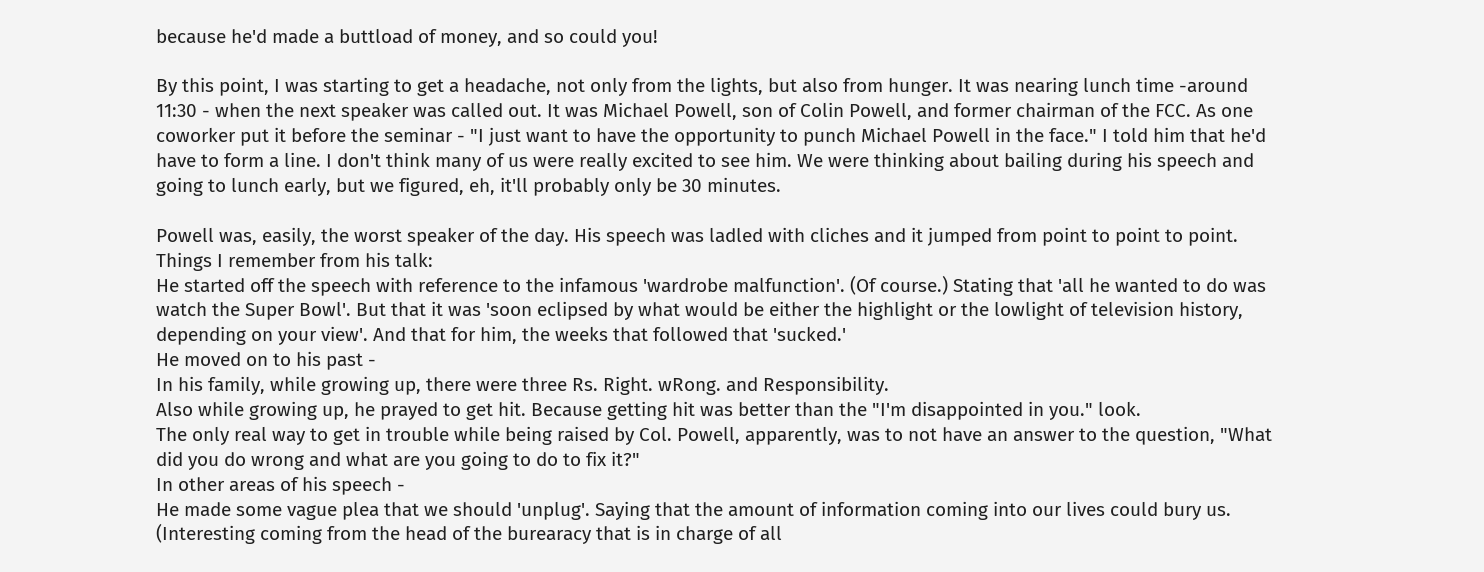because he'd made a buttload of money, and so could you!

By this point, I was starting to get a headache, not only from the lights, but also from hunger. It was nearing lunch time -around 11:30 - when the next speaker was called out. It was Michael Powell, son of Colin Powell, and former chairman of the FCC. As one coworker put it before the seminar - "I just want to have the opportunity to punch Michael Powell in the face." I told him that he'd have to form a line. I don't think many of us were really excited to see him. We were thinking about bailing during his speech and going to lunch early, but we figured, eh, it'll probably only be 30 minutes.

Powell was, easily, the worst speaker of the day. His speech was ladled with cliches and it jumped from point to point to point. Things I remember from his talk:
He started off the speech with reference to the infamous 'wardrobe malfunction'. (Of course.) Stating that 'all he wanted to do was watch the Super Bowl'. But that it was 'soon eclipsed by what would be either the highlight or the lowlight of television history, depending on your view'. And that for him, the weeks that followed that 'sucked.'
He moved on to his past -
In his family, while growing up, there were three Rs. Right. wRong. and Responsibility.
Also while growing up, he prayed to get hit. Because getting hit was better than the "I'm disappointed in you." look.
The only real way to get in trouble while being raised by Col. Powell, apparently, was to not have an answer to the question, "What did you do wrong and what are you going to do to fix it?"
In other areas of his speech -
He made some vague plea that we should 'unplug'. Saying that the amount of information coming into our lives could bury us. (Interesting coming from the head of the burearacy that is in charge of all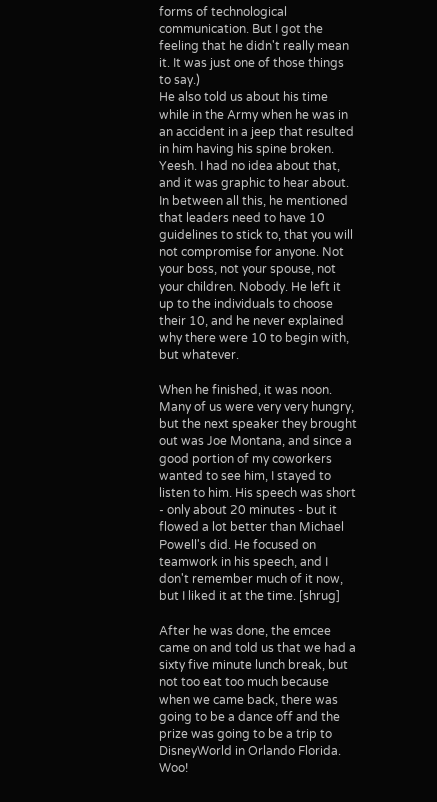forms of technological communication. But I got the feeling that he didn't really mean it. It was just one of those things to say.)
He also told us about his time while in the Army when he was in an accident in a jeep that resulted in him having his spine broken. Yeesh. I had no idea about that, and it was graphic to hear about.
In between all this, he mentioned that leaders need to have 10 guidelines to stick to, that you will not compromise for anyone. Not your boss, not your spouse, not your children. Nobody. He left it up to the individuals to choose their 10, and he never explained why there were 10 to begin with, but whatever.

When he finished, it was noon. Many of us were very very hungry, but the next speaker they brought out was Joe Montana, and since a good portion of my coworkers wanted to see him, I stayed to listen to him. His speech was short - only about 20 minutes - but it flowed a lot better than Michael Powell's did. He focused on teamwork in his speech, and I don't remember much of it now, but I liked it at the time. [shrug]

After he was done, the emcee came on and told us that we had a sixty five minute lunch break, but not too eat too much because when we came back, there was going to be a dance off and the prize was going to be a trip to DisneyWorld in Orlando Florida. Woo!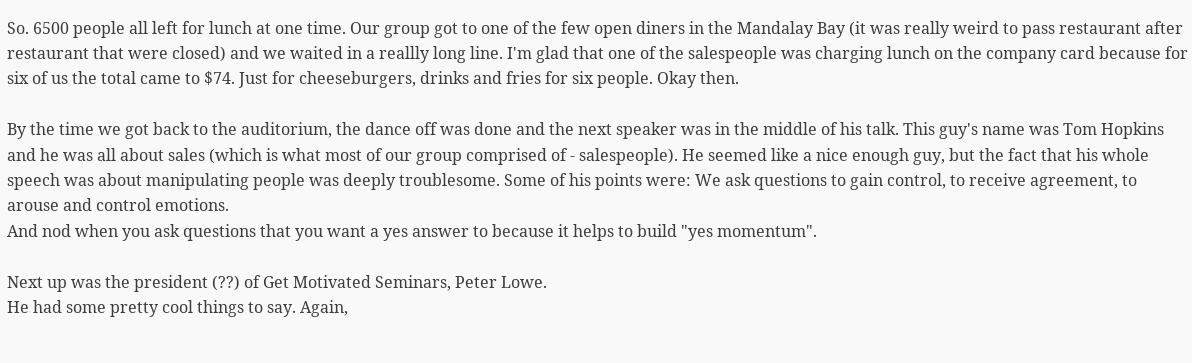So. 6500 people all left for lunch at one time. Our group got to one of the few open diners in the Mandalay Bay (it was really weird to pass restaurant after restaurant that were closed) and we waited in a reallly long line. I'm glad that one of the salespeople was charging lunch on the company card because for six of us the total came to $74. Just for cheeseburgers, drinks and fries for six people. Okay then.

By the time we got back to the auditorium, the dance off was done and the next speaker was in the middle of his talk. This guy's name was Tom Hopkins and he was all about sales (which is what most of our group comprised of - salespeople). He seemed like a nice enough guy, but the fact that his whole speech was about manipulating people was deeply troublesome. Some of his points were: We ask questions to gain control, to receive agreement, to arouse and control emotions.
And nod when you ask questions that you want a yes answer to because it helps to build "yes momentum".

Next up was the president (??) of Get Motivated Seminars, Peter Lowe.
He had some pretty cool things to say. Again,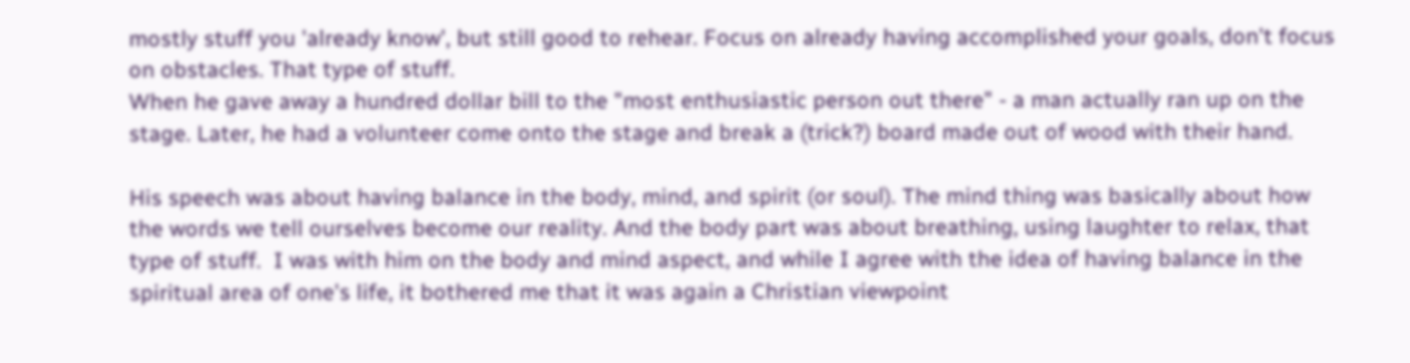mostly stuff you 'already know', but still good to rehear. Focus on already having accomplished your goals, don't focus on obstacles. That type of stuff.
When he gave away a hundred dollar bill to the "most enthusiastic person out there" - a man actually ran up on the stage. Later, he had a volunteer come onto the stage and break a (trick?) board made out of wood with their hand.

His speech was about having balance in the body, mind, and spirit (or soul). The mind thing was basically about how the words we tell ourselves become our reality. And the body part was about breathing, using laughter to relax, that type of stuff.  I was with him on the body and mind aspect, and while I agree with the idea of having balance in the spiritual area of one's life, it bothered me that it was again a Christian viewpoint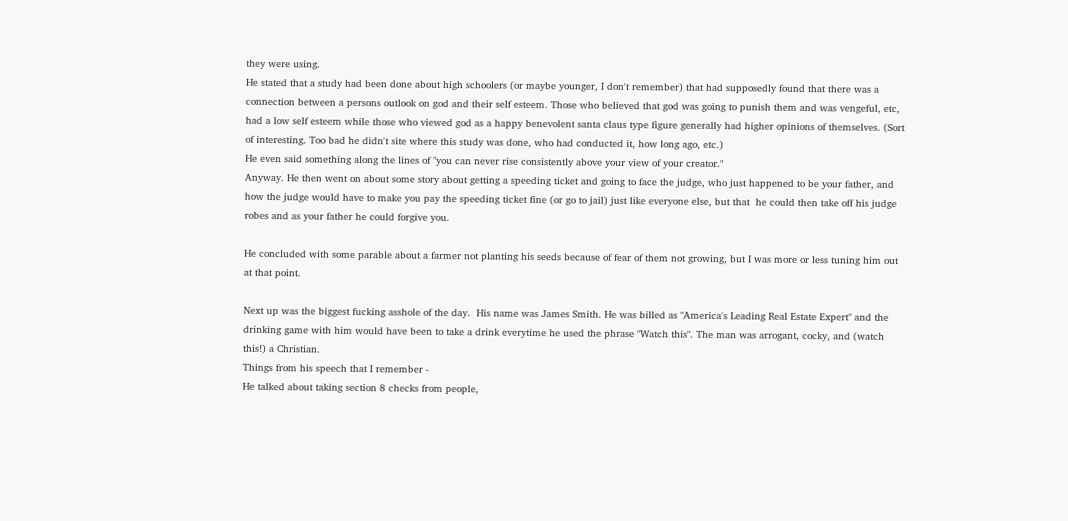they were using.
He stated that a study had been done about high schoolers (or maybe younger, I don't remember) that had supposedly found that there was a connection between a persons outlook on god and their self esteem. Those who believed that god was going to punish them and was vengeful, etc, had a low self esteem while those who viewed god as a happy benevolent santa claus type figure generally had higher opinions of themselves. (Sort of interesting. Too bad he didn't site where this study was done, who had conducted it, how long ago, etc.)
He even said something along the lines of "you can never rise consistently above your view of your creator."
Anyway. He then went on about some story about getting a speeding ticket and going to face the judge, who just happened to be your father, and how the judge would have to make you pay the speeding ticket fine (or go to jail) just like everyone else, but that  he could then take off his judge robes and as your father he could forgive you.

He concluded with some parable about a farmer not planting his seeds because of fear of them not growing, but I was more or less tuning him out at that point.

Next up was the biggest fucking asshole of the day.  His name was James Smith. He was billed as "America's Leading Real Estate Expert" and the drinking game with him would have been to take a drink everytime he used the phrase "Watch this". The man was arrogant, cocky, and (watch this!) a Christian.
Things from his speech that I remember -
He talked about taking section 8 checks from people,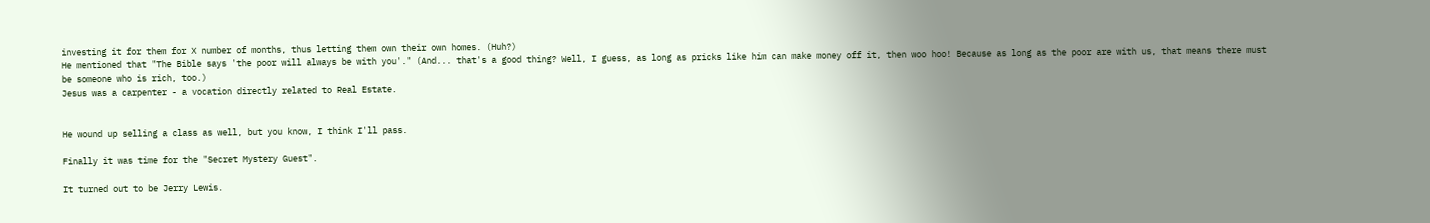investing it for them for X number of months, thus letting them own their own homes. (Huh?)
He mentioned that "The Bible says 'the poor will always be with you'." (And... that's a good thing? Well, I guess, as long as pricks like him can make money off it, then woo hoo! Because as long as the poor are with us, that means there must be someone who is rich, too.)
Jesus was a carpenter - a vocation directly related to Real Estate.


He wound up selling a class as well, but you know, I think I'll pass.

Finally it was time for the "Secret Mystery Guest".

It turned out to be Jerry Lewis.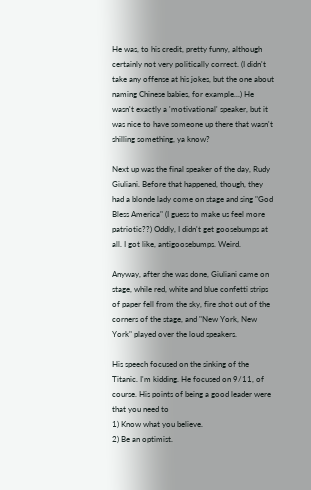He was, to his credit, pretty funny, although certainly not very politically correct. (I didn't take any offense at his jokes, but the one about naming Chinese babies, for example...) He wasn't exactly a 'motivational' speaker, but it was nice to have someone up there that wasn't shilling something, ya know?

Next up was the final speaker of the day, Rudy Giuliani. Before that happened, though, they had a blonde lady come on stage and sing "God Bless America" (I guess to make us feel more patriotic??) Oddly, I didn't get goosebumps at all. I got like, antigoosebumps. Weird.

Anyway, after she was done, Giuliani came on stage, while red, white and blue confetti strips of paper fell from the sky, fire shot out of the corners of the stage, and "New York, New York" played over the loud speakers.

His speech focused on the sinking of the Titanic. I'm kidding. He focused on 9/11, of course. His points of being a good leader were that you need to
1) Know what you believe.
2) Be an optimist.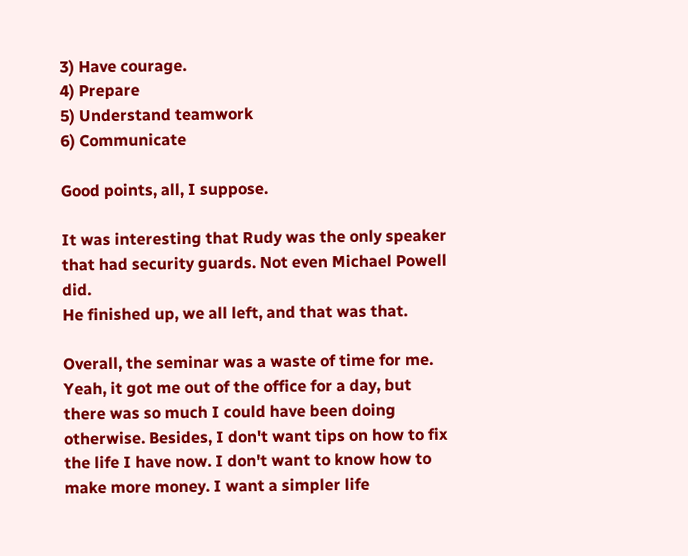3) Have courage.
4) Prepare
5) Understand teamwork
6) Communicate

Good points, all, I suppose.

It was interesting that Rudy was the only speaker that had security guards. Not even Michael Powell did.
He finished up, we all left, and that was that.

Overall, the seminar was a waste of time for me. Yeah, it got me out of the office for a day, but there was so much I could have been doing otherwise. Besides, I don't want tips on how to fix the life I have now. I don't want to know how to make more money. I want a simpler life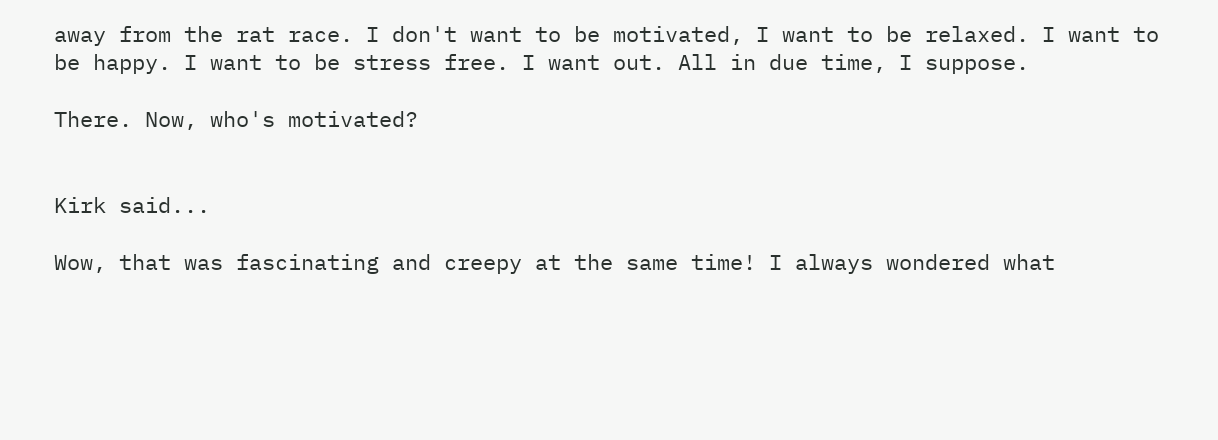away from the rat race. I don't want to be motivated, I want to be relaxed. I want to be happy. I want to be stress free. I want out. All in due time, I suppose.

There. Now, who's motivated?


Kirk said...

Wow, that was fascinating and creepy at the same time! I always wondered what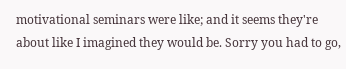motivational seminars were like; and it seems they're about like I imagined they would be. Sorry you had to go,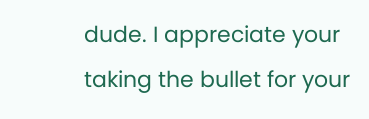dude. I appreciate your taking the bullet for your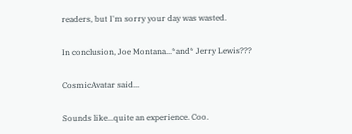readers, but I'm sorry your day was wasted.

In conclusion, Joe Montana...*and* Jerry Lewis???

CosmicAvatar said...

Sounds like...quite an experience. Coo.